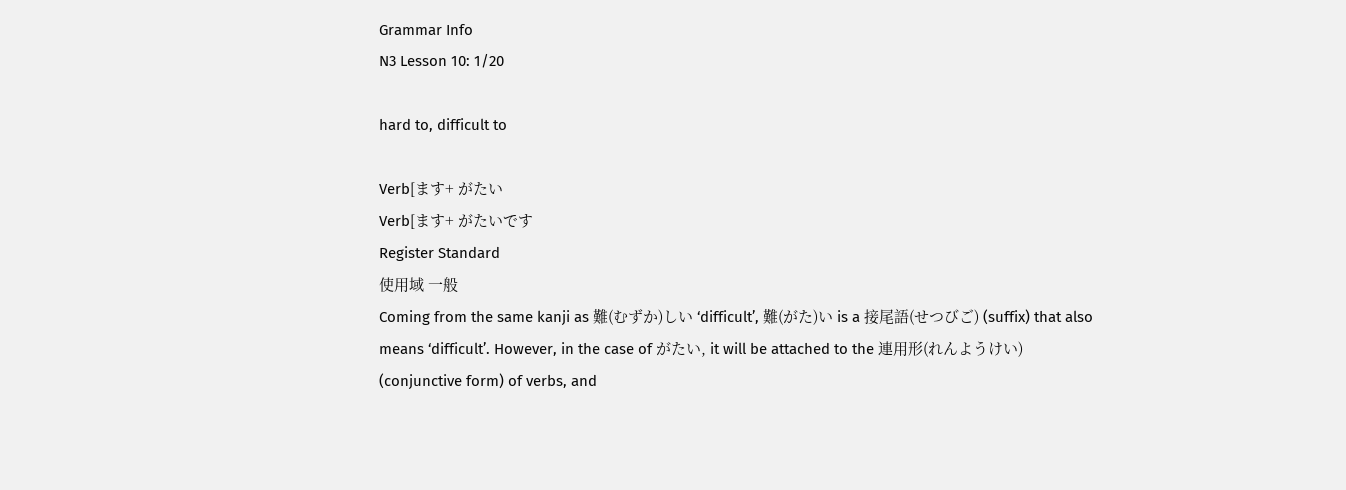Grammar Info
N3 Lesson 10: 1/20

hard to, difficult to

Verb[ます+ がたい
Verb[ます+ がたいです
Register Standard
使用域 一般
Coming from the same kanji as 難(むずか)しい ‘difficult’, 難(がた)い is a 接尾語(せつびご) (suffix) that also means ‘difficult’. However, in the case of がたい, it will be attached to the 連用形(れんようけい) (conjunctive form) of verbs, and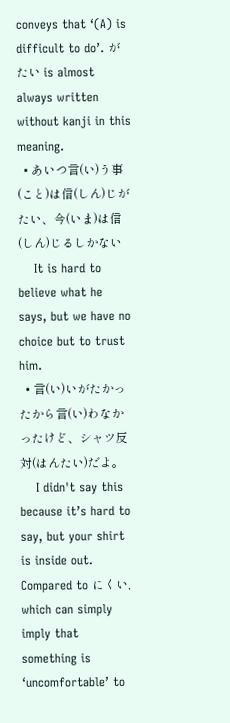conveys that ‘(A) is difficult to do’. がたい is almost always written without kanji in this meaning.
  • あいつ言(い)う事(こと)は信(しん)じがたい、今(いま)は信(しん)じるしかない
    It is hard to believe what he says, but we have no choice but to trust him.
  • 言(い)いがたかったから言(い)わなかったけど、シャツ反対(はんたい)だよ。
    I didn't say this because it’s hard to say, but your shirt is inside out.
Compared to にくい, which can simply imply that something is ‘uncomfortable’ to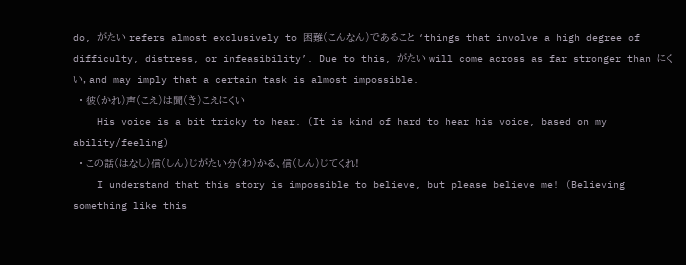do, がたい refers almost exclusively to 困難(こんなん)であること ‘things that involve a high degree of difficulty, distress, or infeasibility’. Due to this, がたい will come across as far stronger than にくい, and may imply that a certain task is almost impossible.
  • 彼(かれ)声(こえ)は聞(き)こえにくい
    His voice is a bit tricky to hear. (It is kind of hard to hear his voice, based on my ability/feeling)
  • この話(はなし)信(しん)じがたい分(わ)かる、信(しん)じてくれ!
    I understand that this story is impossible to believe, but please believe me! (Believing something like this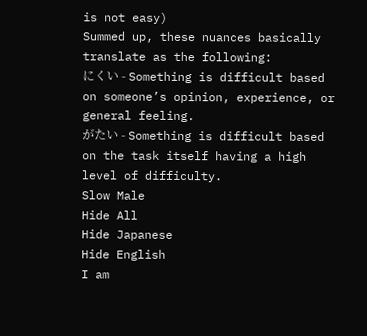is not easy)
Summed up, these nuances basically translate as the following:
にくい - Something is difficult based on someone’s opinion, experience, or general feeling.
がたい - Something is difficult based on the task itself having a high level of difficulty.
Slow Male
Hide All
Hide Japanese
Hide English
I am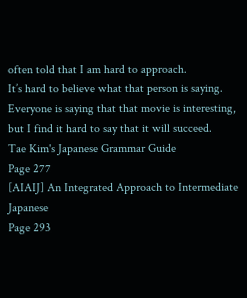often told that I am hard to approach.
It’s hard to believe what that person is saying.
Everyone is saying that that movie is interesting, but I find it hard to say that it will succeed.
Tae Kim's Japanese Grammar Guide
Page 277
[AIAIJ] An Integrated Approach to Intermediate Japanese
Page 293